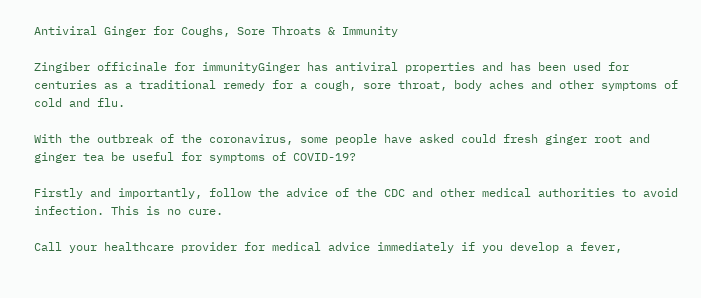Antiviral Ginger for Coughs, Sore Throats & Immunity

Zingiber officinale for immunityGinger has antiviral properties and has been used for centuries as a traditional remedy for a cough, sore throat, body aches and other symptoms of cold and flu.

With the outbreak of the coronavirus, some people have asked could fresh ginger root and ginger tea be useful for symptoms of COVID-19?

Firstly and importantly, follow the advice of the CDC and other medical authorities to avoid infection. This is no cure.

Call your healthcare provider for medical advice immediately if you develop a fever,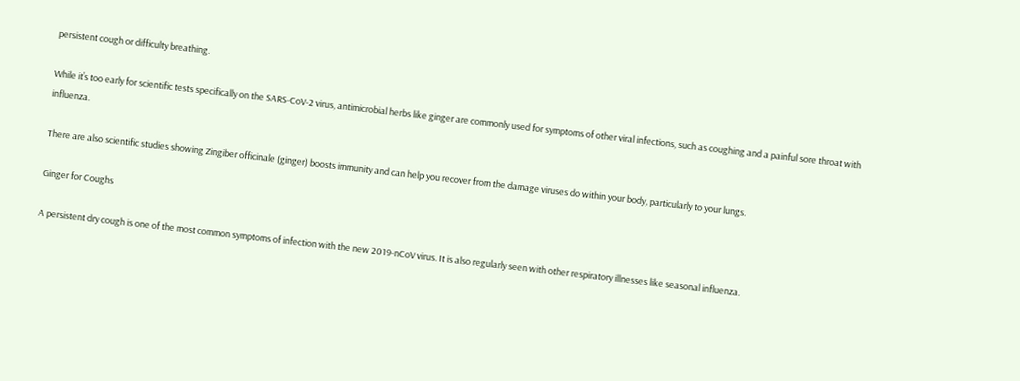persistent cough or difficulty breathing.

While it’s too early for scientific tests specifically on the SARS-CoV-2 virus, antimicrobial herbs like ginger are commonly used for symptoms of other viral infections, such as coughing and a painful sore throat with influenza.

There are also scientific studies showing Zingiber officinale (ginger) boosts immunity and can help you recover from the damage viruses do within your body, particularly to your lungs.

Ginger for Coughs

A persistent dry cough is one of the most common symptoms of infection with the new 2019-nCoV virus. It is also regularly seen with other respiratory illnesses like seasonal influenza.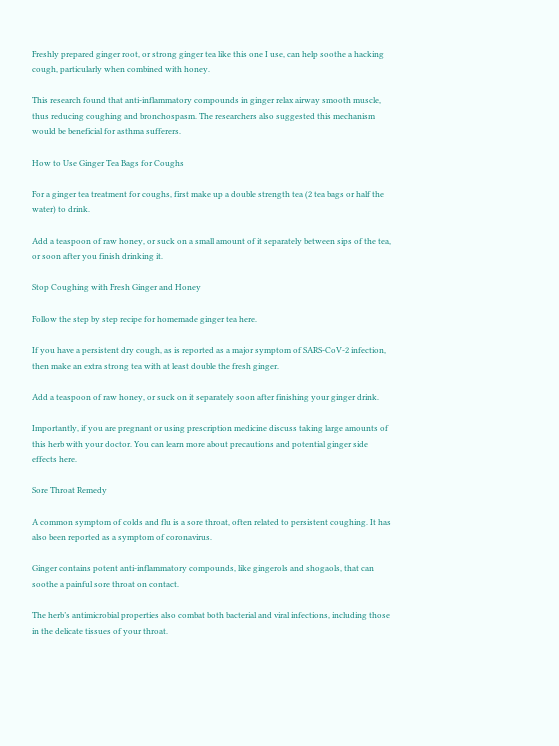Freshly prepared ginger root, or strong ginger tea like this one I use, can help soothe a hacking cough, particularly when combined with honey.

This research found that anti-inflammatory compounds in ginger relax airway smooth muscle, thus reducing coughing and bronchospasm. The researchers also suggested this mechanism would be beneficial for asthma sufferers.

How to Use Ginger Tea Bags for Coughs

For a ginger tea treatment for coughs, first make up a double strength tea (2 tea bags or half the water) to drink.

Add a teaspoon of raw honey, or suck on a small amount of it separately between sips of the tea, or soon after you finish drinking it.

Stop Coughing with Fresh Ginger and Honey

Follow the step by step recipe for homemade ginger tea here.

If you have a persistent dry cough, as is reported as a major symptom of SARS-CoV-2 infection, then make an extra strong tea with at least double the fresh ginger.

Add a teaspoon of raw honey, or suck on it separately soon after finishing your ginger drink.

Importantly, if you are pregnant or using prescription medicine discuss taking large amounts of this herb with your doctor. You can learn more about precautions and potential ginger side effects here.

Sore Throat Remedy

A common symptom of colds and flu is a sore throat, often related to persistent coughing. It has also been reported as a symptom of coronavirus.

Ginger contains potent anti-inflammatory compounds, like gingerols and shogaols, that can soothe a painful sore throat on contact.

The herb’s antimicrobial properties also combat both bacterial and viral infections, including those in the delicate tissues of your throat.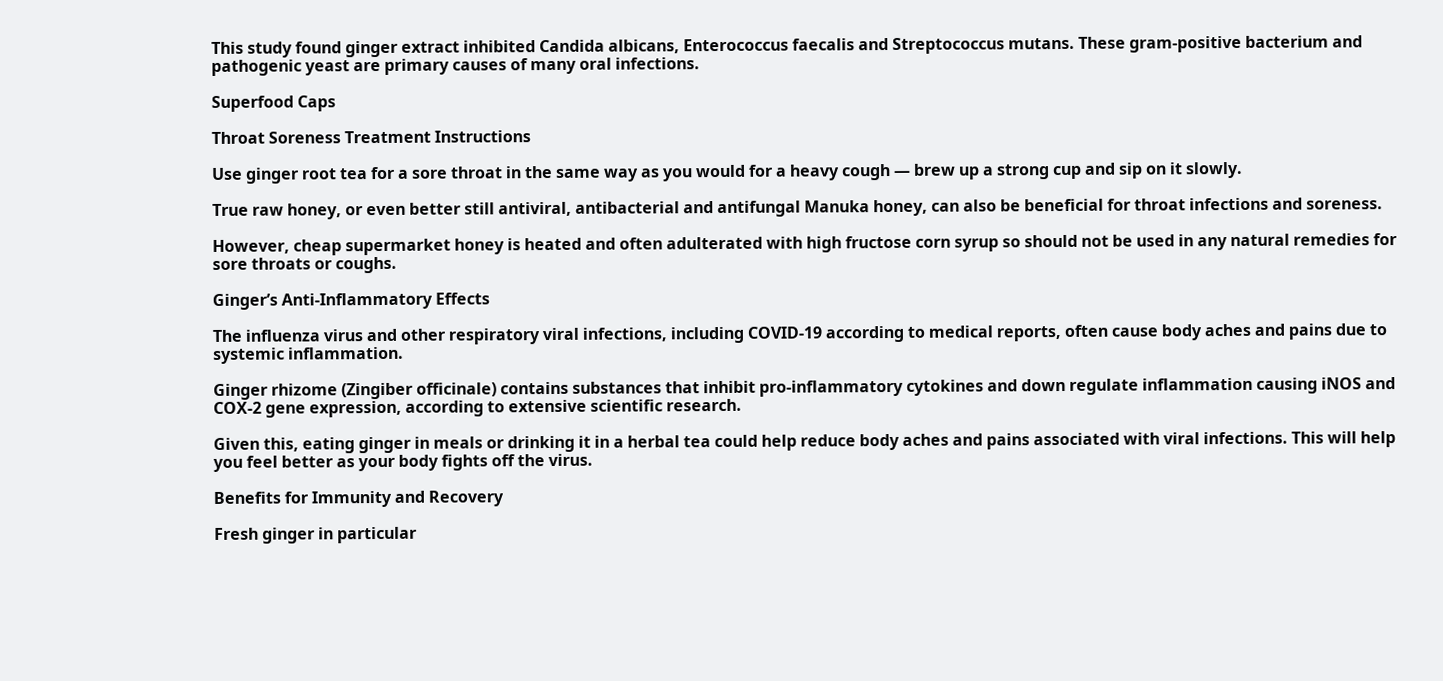This study found ginger extract inhibited Candida albicans, Enterococcus faecalis and Streptococcus mutans. These gram-positive bacterium and pathogenic yeast are primary causes of many oral infections.

Superfood Caps

Throat Soreness Treatment Instructions

Use ginger root tea for a sore throat in the same way as you would for a heavy cough — brew up a strong cup and sip on it slowly.

True raw honey, or even better still antiviral, antibacterial and antifungal Manuka honey, can also be beneficial for throat infections and soreness.

However, cheap supermarket honey is heated and often adulterated with high fructose corn syrup so should not be used in any natural remedies for sore throats or coughs.

Ginger’s Anti-Inflammatory Effects

The influenza virus and other respiratory viral infections, including COVID-19 according to medical reports, often cause body aches and pains due to systemic inflammation.

Ginger rhizome (Zingiber officinale) contains substances that inhibit pro-inflammatory cytokines and down regulate inflammation causing iNOS and COX-2 gene expression, according to extensive scientific research.

Given this, eating ginger in meals or drinking it in a herbal tea could help reduce body aches and pains associated with viral infections. This will help you feel better as your body fights off the virus.

Benefits for Immunity and Recovery

Fresh ginger in particular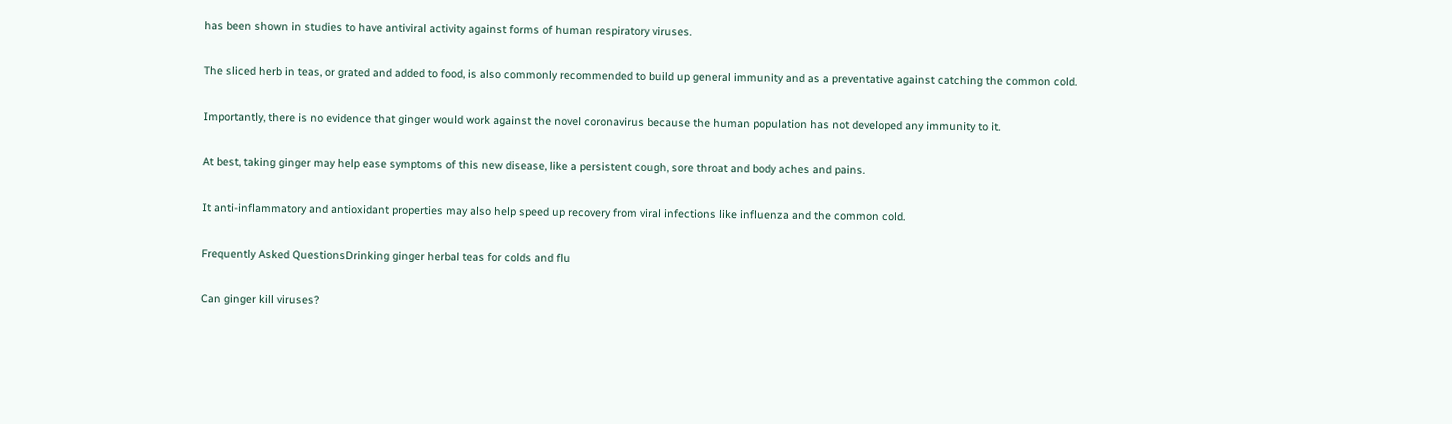has been shown in studies to have antiviral activity against forms of human respiratory viruses.

The sliced herb in teas, or grated and added to food, is also commonly recommended to build up general immunity and as a preventative against catching the common cold.

Importantly, there is no evidence that ginger would work against the novel coronavirus because the human population has not developed any immunity to it.

At best, taking ginger may help ease symptoms of this new disease, like a persistent cough, sore throat and body aches and pains.

It anti-inflammatory and antioxidant properties may also help speed up recovery from viral infections like influenza and the common cold.

Frequently Asked QuestionsDrinking ginger herbal teas for colds and flu

Can ginger kill viruses?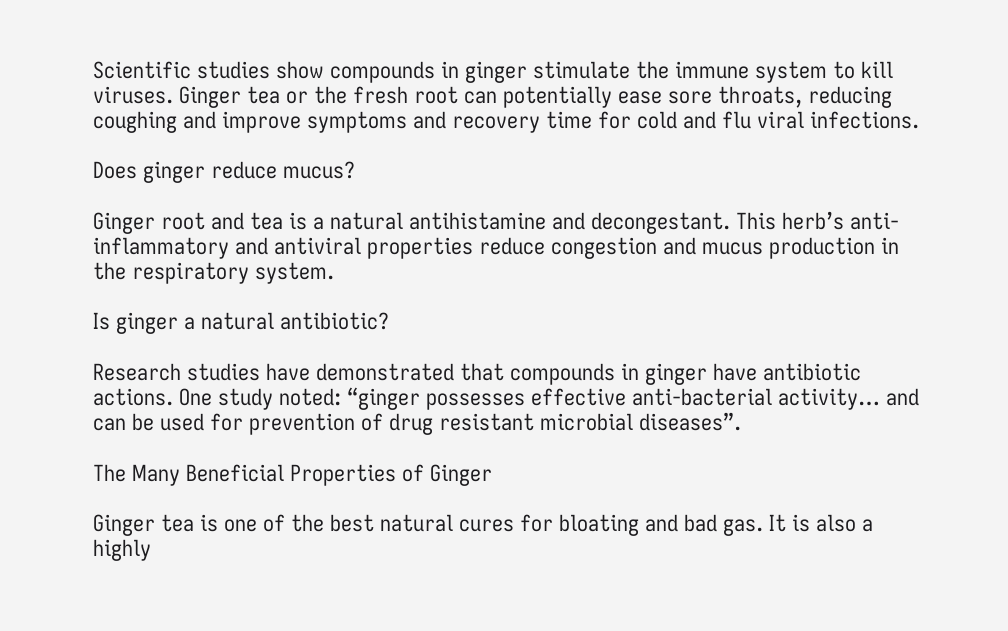Scientific studies show compounds in ginger stimulate the immune system to kill viruses. Ginger tea or the fresh root can potentially ease sore throats, reducing coughing and improve symptoms and recovery time for cold and flu viral infections.

Does ginger reduce mucus?

Ginger root and tea is a natural antihistamine and decongestant. This herb’s anti-inflammatory and antiviral properties reduce congestion and mucus production in the respiratory system.

Is ginger a natural antibiotic?

Research studies have demonstrated that compounds in ginger have antibiotic actions. One study noted: “ginger possesses effective anti-bacterial activity… and can be used for prevention of drug resistant microbial diseases”.

The Many Beneficial Properties of Ginger

Ginger tea is one of the best natural cures for bloating and bad gas. It is also a highly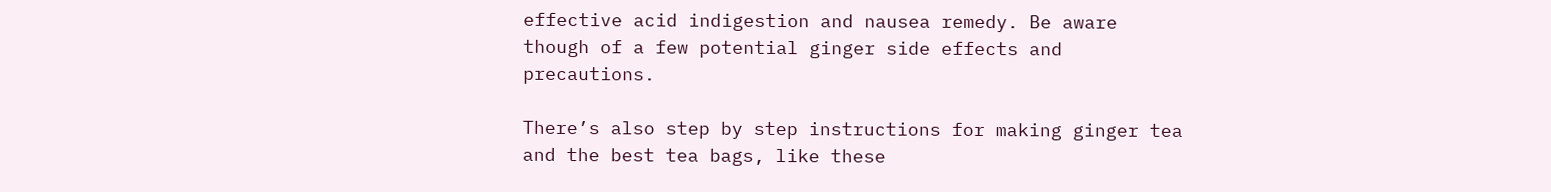effective acid indigestion and nausea remedy. Be aware though of a few potential ginger side effects and precautions.

There’s also step by step instructions for making ginger tea and the best tea bags, like these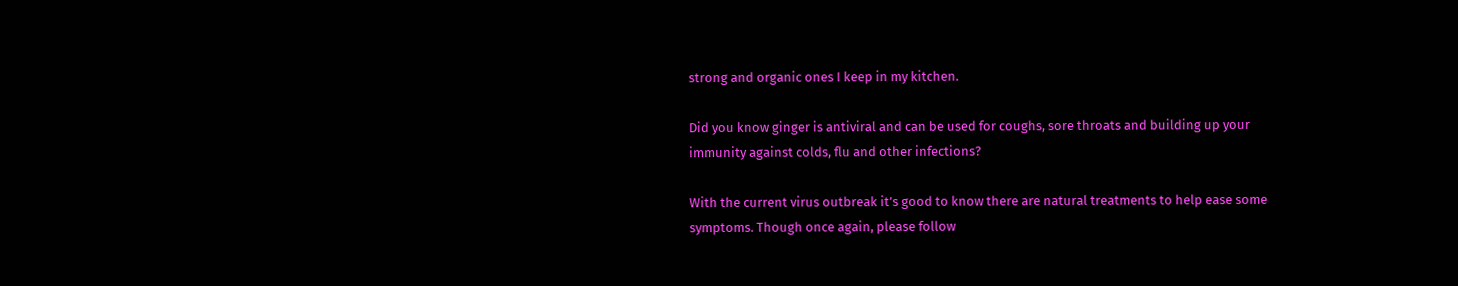strong and organic ones I keep in my kitchen.

Did you know ginger is antiviral and can be used for coughs, sore throats and building up your immunity against colds, flu and other infections?

With the current virus outbreak it’s good to know there are natural treatments to help ease some symptoms. Though once again, please follow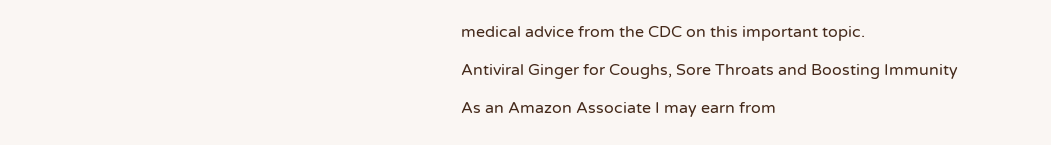medical advice from the CDC on this important topic.

Antiviral Ginger for Coughs, Sore Throats and Boosting Immunity

As an Amazon Associate I may earn from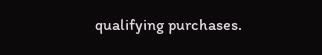qualifying purchases.